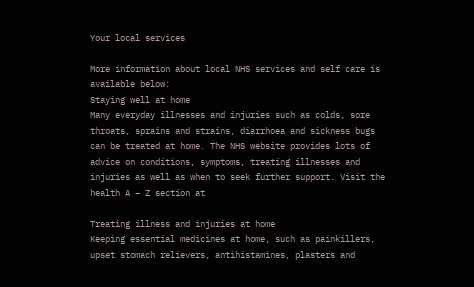Your local services

More information about local NHS services and self care is available below:
Staying well at home
Many everyday illnesses and injuries such as colds, sore throats, sprains and strains, diarrhoea and sickness bugs can be treated at home. The NHS website provides lots of advice on conditions, symptoms, treating illnesses and injuries as well as when to seek further support. Visit the health A – Z section at

Treating illness and injuries at home
Keeping essential medicines at home, such as painkillers, upset stomach relievers, antihistamines, plasters and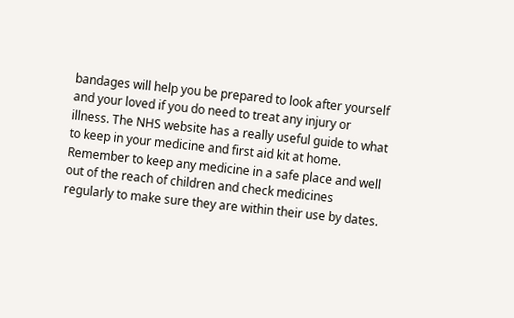bandages will help you be prepared to look after yourself and your loved if you do need to treat any injury or illness. The NHS website has a really useful guide to what to keep in your medicine and first aid kit at home. Remember to keep any medicine in a safe place and well out of the reach of children and check medicines regularly to make sure they are within their use by dates.